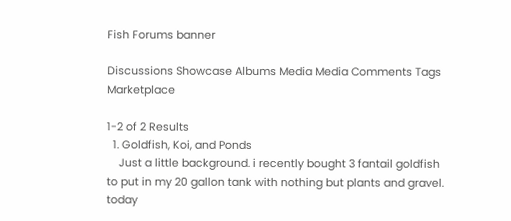Fish Forums banner

Discussions Showcase Albums Media Media Comments Tags Marketplace

1-2 of 2 Results
  1. Goldfish, Koi, and Ponds
    Just a little background. i recently bought 3 fantail goldfish to put in my 20 gallon tank with nothing but plants and gravel. today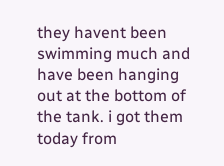they havent been swimming much and have been hanging out at the bottom of the tank. i got them today from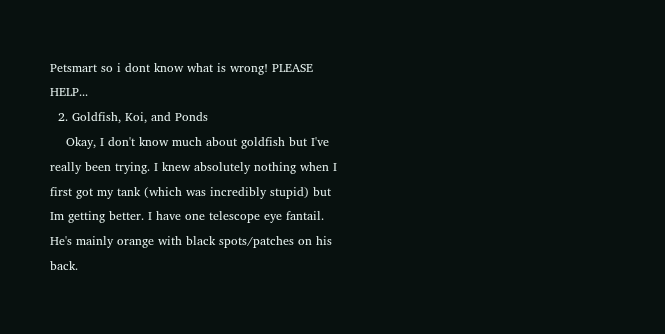Petsmart so i dont know what is wrong! PLEASE HELP...
  2. Goldfish, Koi, and Ponds
    Okay, I don't know much about goldfish but I've really been trying. I knew absolutely nothing when I first got my tank (which was incredibly stupid) but Im getting better. I have one telescope eye fantail. He's mainly orange with black spots/patches on his back.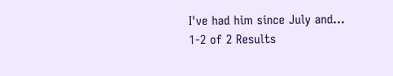I've had him since July and...
1-2 of 2 Results